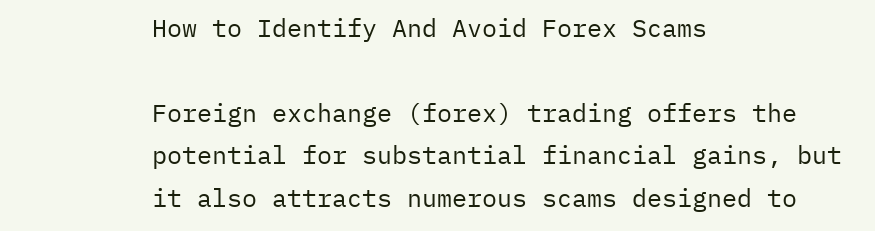How to Identify And Avoid Forex Scams

Foreign exchange (forex) trading offers the potential for substantial financial gains, but it also attracts numerous scams designed to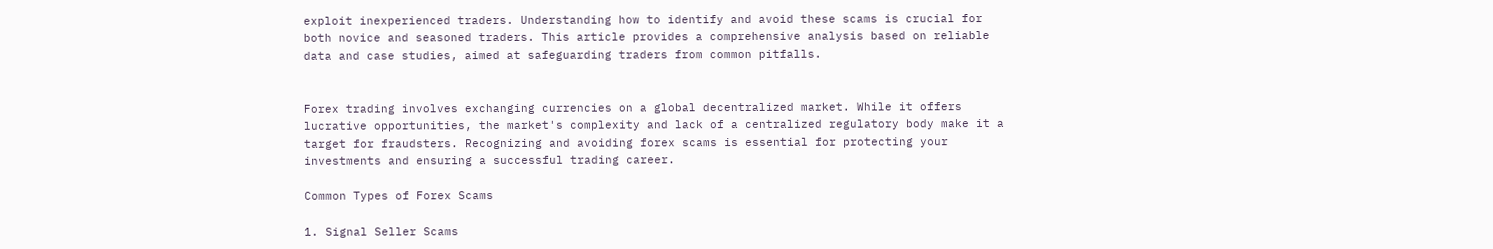exploit inexperienced traders. Understanding how to identify and avoid these scams is crucial for both novice and seasoned traders. This article provides a comprehensive analysis based on reliable data and case studies, aimed at safeguarding traders from common pitfalls.


Forex trading involves exchanging currencies on a global decentralized market. While it offers lucrative opportunities, the market's complexity and lack of a centralized regulatory body make it a target for fraudsters. Recognizing and avoiding forex scams is essential for protecting your investments and ensuring a successful trading career.

Common Types of Forex Scams

1. Signal Seller Scams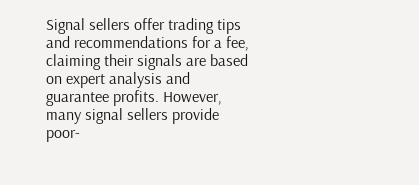Signal sellers offer trading tips and recommendations for a fee, claiming their signals are based on expert analysis and guarantee profits. However, many signal sellers provide poor-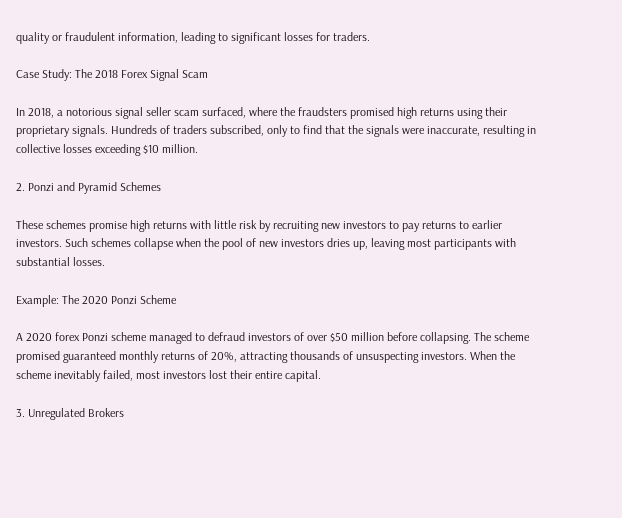quality or fraudulent information, leading to significant losses for traders.

Case Study: The 2018 Forex Signal Scam

In 2018, a notorious signal seller scam surfaced, where the fraudsters promised high returns using their proprietary signals. Hundreds of traders subscribed, only to find that the signals were inaccurate, resulting in collective losses exceeding $10 million.

2. Ponzi and Pyramid Schemes

These schemes promise high returns with little risk by recruiting new investors to pay returns to earlier investors. Such schemes collapse when the pool of new investors dries up, leaving most participants with substantial losses.

Example: The 2020 Ponzi Scheme

A 2020 forex Ponzi scheme managed to defraud investors of over $50 million before collapsing. The scheme promised guaranteed monthly returns of 20%, attracting thousands of unsuspecting investors. When the scheme inevitably failed, most investors lost their entire capital.

3. Unregulated Brokers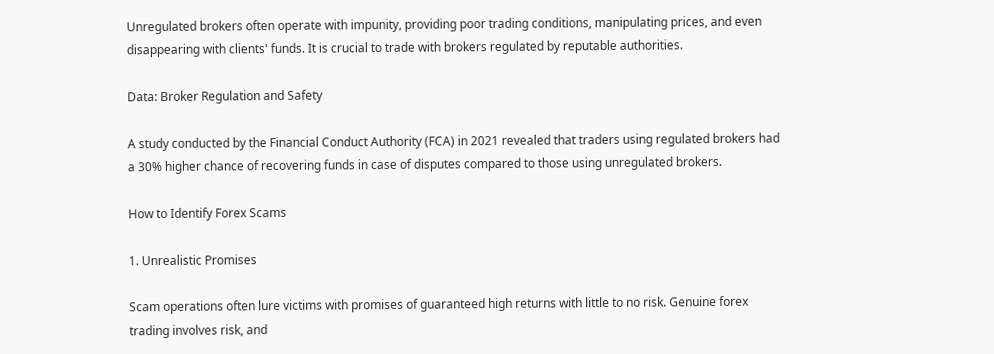Unregulated brokers often operate with impunity, providing poor trading conditions, manipulating prices, and even disappearing with clients' funds. It is crucial to trade with brokers regulated by reputable authorities.

Data: Broker Regulation and Safety

A study conducted by the Financial Conduct Authority (FCA) in 2021 revealed that traders using regulated brokers had a 30% higher chance of recovering funds in case of disputes compared to those using unregulated brokers.

How to Identify Forex Scams

1. Unrealistic Promises

Scam operations often lure victims with promises of guaranteed high returns with little to no risk. Genuine forex trading involves risk, and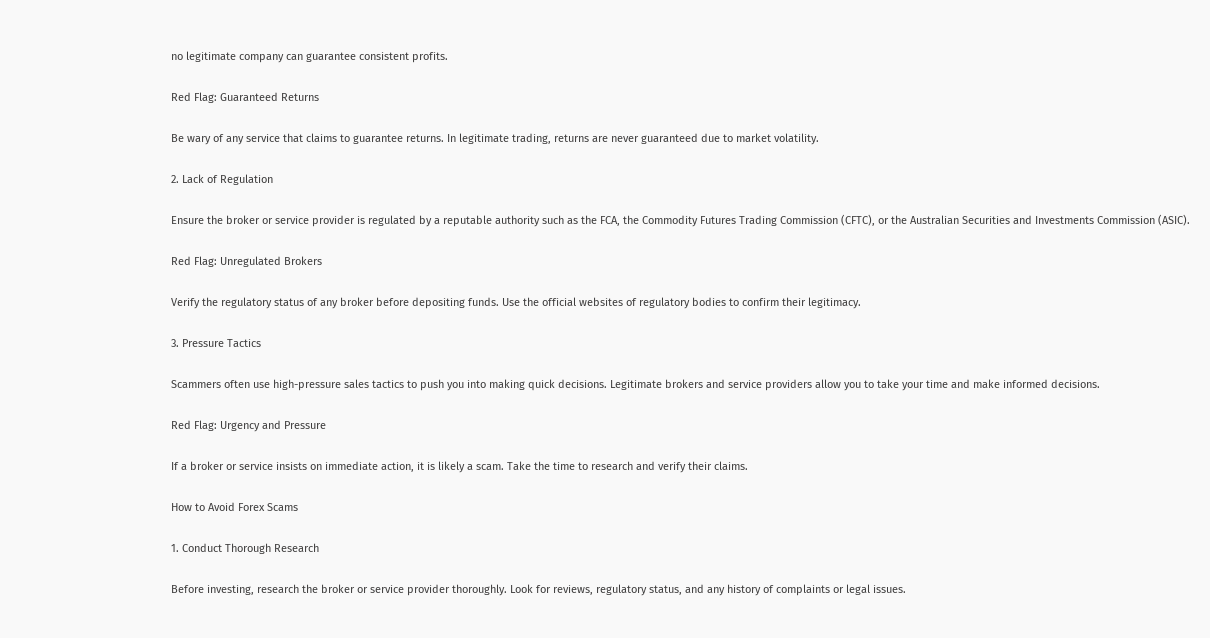no legitimate company can guarantee consistent profits.

Red Flag: Guaranteed Returns

Be wary of any service that claims to guarantee returns. In legitimate trading, returns are never guaranteed due to market volatility.

2. Lack of Regulation

Ensure the broker or service provider is regulated by a reputable authority such as the FCA, the Commodity Futures Trading Commission (CFTC), or the Australian Securities and Investments Commission (ASIC).

Red Flag: Unregulated Brokers

Verify the regulatory status of any broker before depositing funds. Use the official websites of regulatory bodies to confirm their legitimacy.

3. Pressure Tactics

Scammers often use high-pressure sales tactics to push you into making quick decisions. Legitimate brokers and service providers allow you to take your time and make informed decisions.

Red Flag: Urgency and Pressure

If a broker or service insists on immediate action, it is likely a scam. Take the time to research and verify their claims.

How to Avoid Forex Scams

1. Conduct Thorough Research

Before investing, research the broker or service provider thoroughly. Look for reviews, regulatory status, and any history of complaints or legal issues.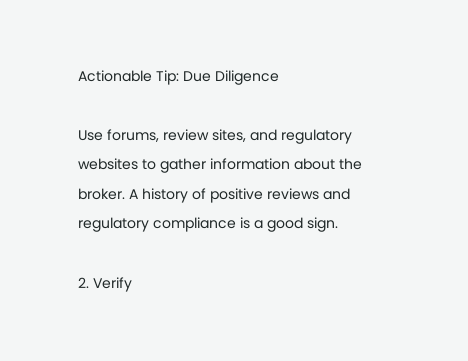Actionable Tip: Due Diligence

Use forums, review sites, and regulatory websites to gather information about the broker. A history of positive reviews and regulatory compliance is a good sign.

2. Verify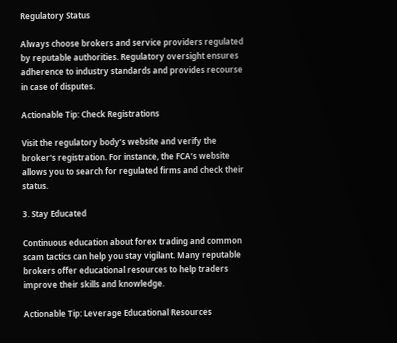Regulatory Status

Always choose brokers and service providers regulated by reputable authorities. Regulatory oversight ensures adherence to industry standards and provides recourse in case of disputes.

Actionable Tip: Check Registrations

Visit the regulatory body’s website and verify the broker's registration. For instance, the FCA’s website allows you to search for regulated firms and check their status.

3. Stay Educated

Continuous education about forex trading and common scam tactics can help you stay vigilant. Many reputable brokers offer educational resources to help traders improve their skills and knowledge.

Actionable Tip: Leverage Educational Resources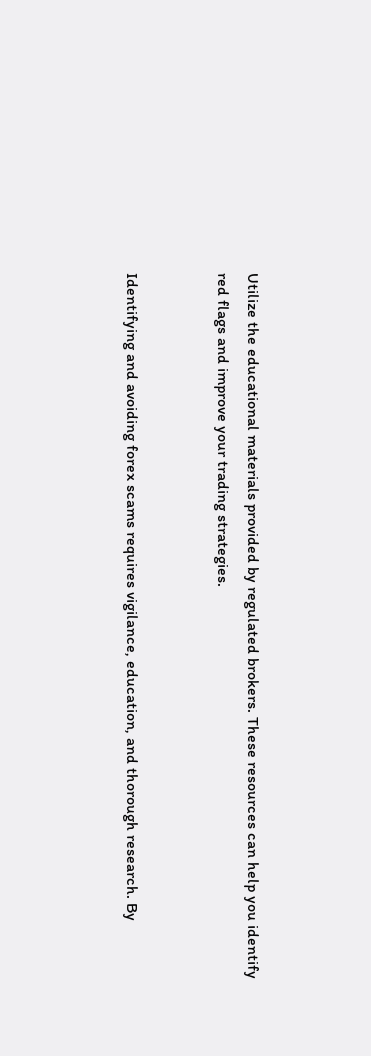Utilize the educational materials provided by regulated brokers. These resources can help you identify red flags and improve your trading strategies.


Identifying and avoiding forex scams requires vigilance, education, and thorough research. By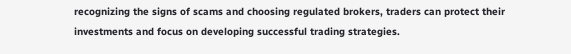recognizing the signs of scams and choosing regulated brokers, traders can protect their investments and focus on developing successful trading strategies.